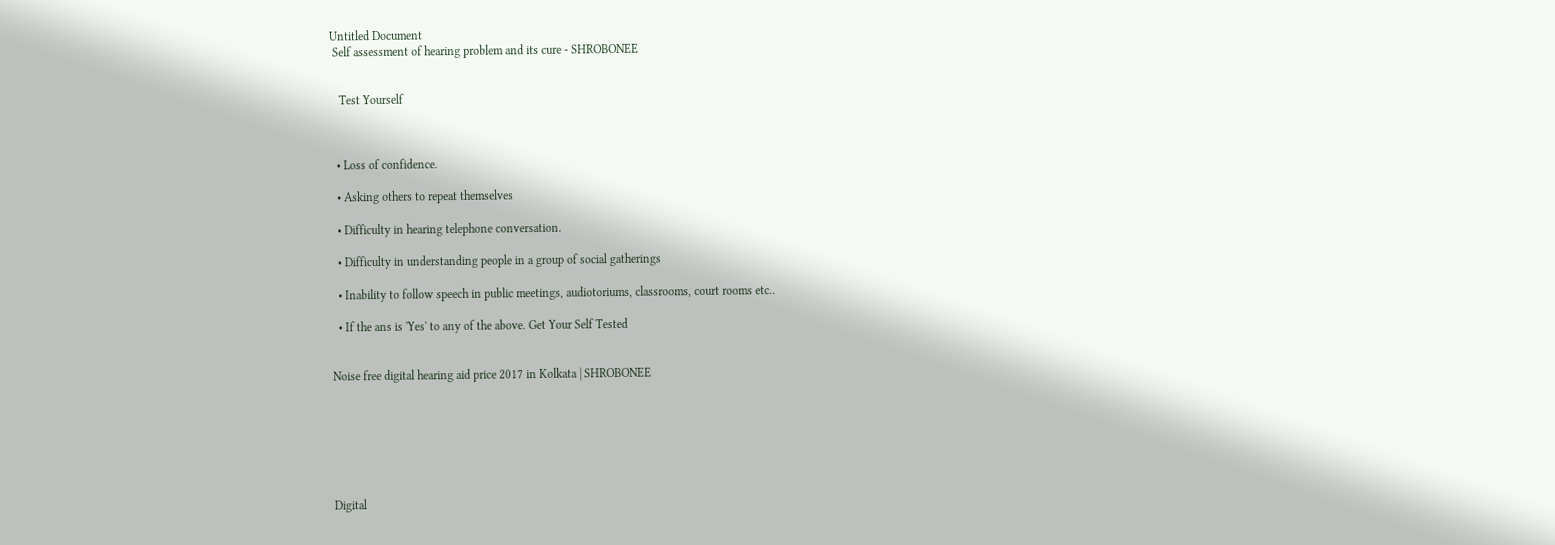Untitled Document
 Self assessment of hearing problem and its cure - SHROBONEE


   Test Yourself



  • Loss of confidence.

  • Asking others to repeat themselves

  • Difficulty in hearing telephone conversation.

  • Difficulty in understanding people in a group of social gatherings

  • Inability to follow speech in public meetings, audiotoriums, classrooms, court rooms etc..

  • If the ans is 'Yes' to any of the above. Get Your Self Tested


Noise free digital hearing aid price 2017 in Kolkata | SHROBONEE







Digital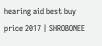hearing aid best buy price 2017 | SHROBONEE